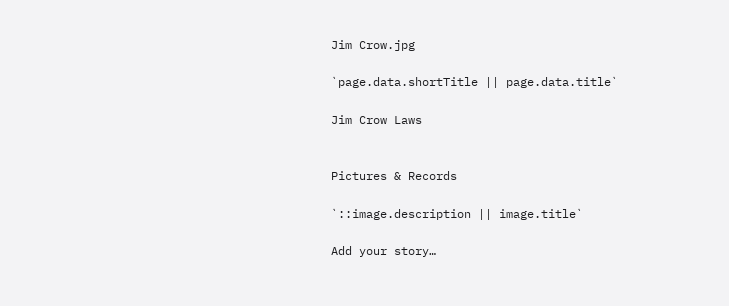Jim Crow.jpg

`page.data.shortTitle || page.data.title`

Jim Crow Laws


Pictures & Records

`::image.description || image.title`

Add your story…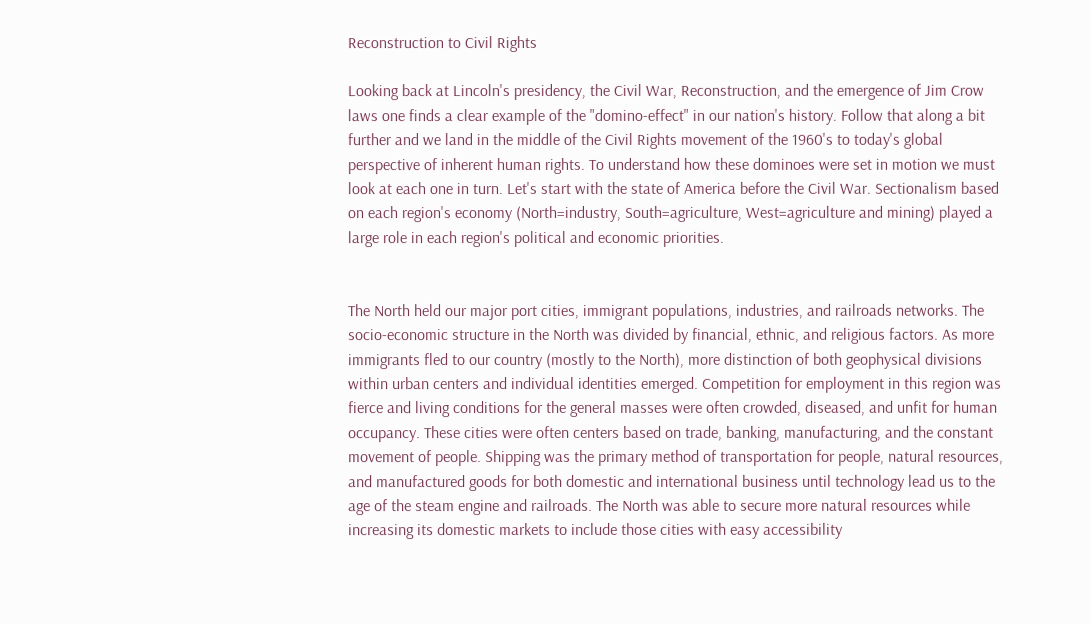Reconstruction to Civil Rights

Looking back at Lincoln's presidency, the Civil War, Reconstruction, and the emergence of Jim Crow laws one finds a clear example of the "domino-effect" in our nation's history. Follow that along a bit further and we land in the middle of the Civil Rights movement of the 1960's to today's global perspective of inherent human rights. To understand how these dominoes were set in motion we must look at each one in turn. Let's start with the state of America before the Civil War. Sectionalism based on each region's economy (North=industry, South=agriculture, West=agriculture and mining) played a large role in each region's political and economic priorities.


The North held our major port cities, immigrant populations, industries, and railroads networks. The socio-economic structure in the North was divided by financial, ethnic, and religious factors. As more immigrants fled to our country (mostly to the North), more distinction of both geophysical divisions within urban centers and individual identities emerged. Competition for employment in this region was fierce and living conditions for the general masses were often crowded, diseased, and unfit for human occupancy. These cities were often centers based on trade, banking, manufacturing, and the constant movement of people. Shipping was the primary method of transportation for people, natural resources, and manufactured goods for both domestic and international business until technology lead us to the age of the steam engine and railroads. The North was able to secure more natural resources while increasing its domestic markets to include those cities with easy accessibility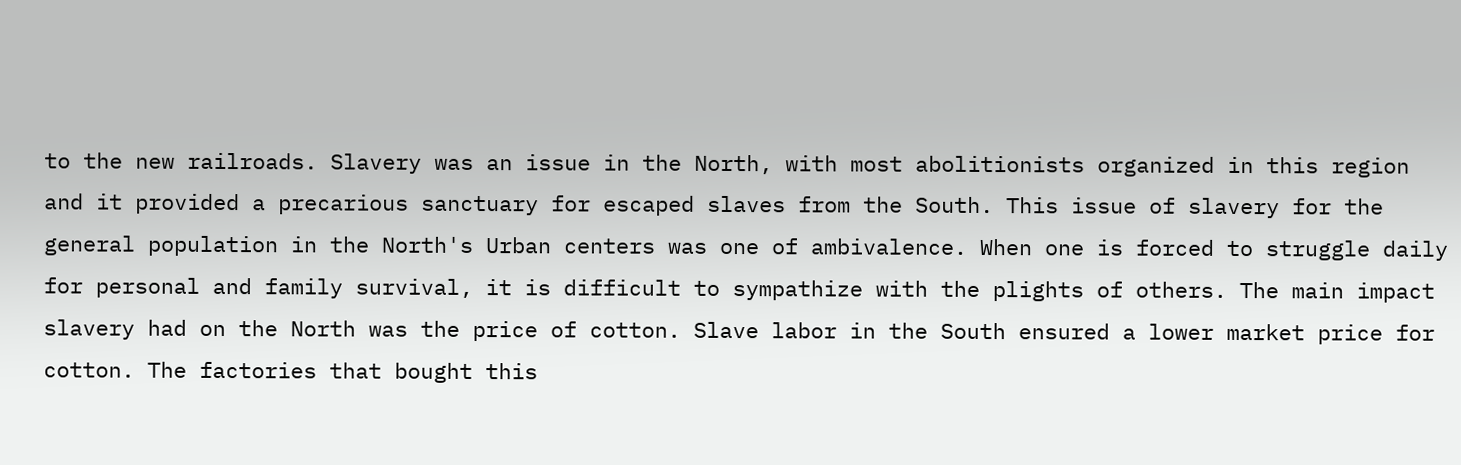to the new railroads. Slavery was an issue in the North, with most abolitionists organized in this region and it provided a precarious sanctuary for escaped slaves from the South. This issue of slavery for the general population in the North's Urban centers was one of ambivalence. When one is forced to struggle daily for personal and family survival, it is difficult to sympathize with the plights of others. The main impact slavery had on the North was the price of cotton. Slave labor in the South ensured a lower market price for cotton. The factories that bought this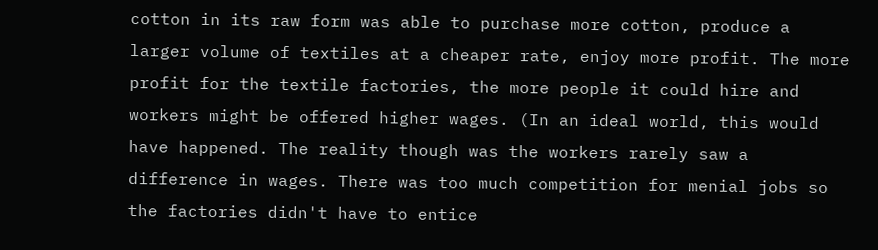cotton in its raw form was able to purchase more cotton, produce a larger volume of textiles at a cheaper rate, enjoy more profit. The more profit for the textile factories, the more people it could hire and workers might be offered higher wages. (In an ideal world, this would have happened. The reality though was the workers rarely saw a difference in wages. There was too much competition for menial jobs so the factories didn't have to entice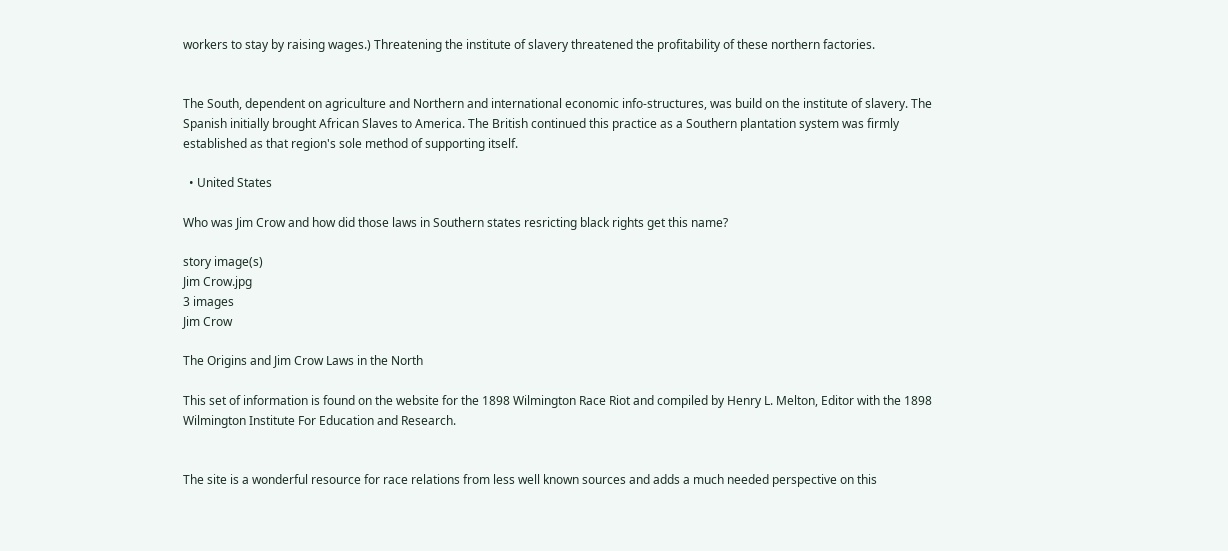workers to stay by raising wages.) Threatening the institute of slavery threatened the profitability of these northern factories.


The South, dependent on agriculture and Northern and international economic info-structures, was build on the institute of slavery. The Spanish initially brought African Slaves to America. The British continued this practice as a Southern plantation system was firmly established as that region's sole method of supporting itself.

  • United States

Who was Jim Crow and how did those laws in Southern states resricting black rights get this name?

story image(s)
Jim Crow.jpg
3 images
Jim Crow

The Origins and Jim Crow Laws in the North

This set of information is found on the website for the 1898 Wilmington Race Riot and compiled by Henry L. Melton, Editor with the 1898 Wilmington Institute For Education and Research.


The site is a wonderful resource for race relations from less well known sources and adds a much needed perspective on this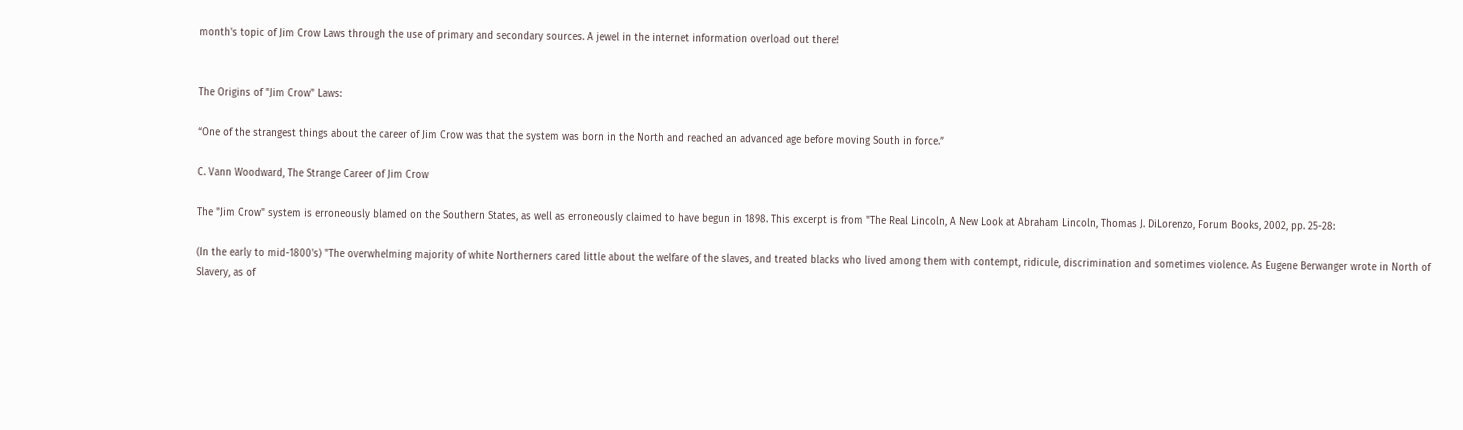month's topic of Jim Crow Laws through the use of primary and secondary sources. A jewel in the internet information overload out there!


The Origins of "Jim Crow" Laws:

“One of the strangest things about the career of Jim Crow was that the system was born in the North and reached an advanced age before moving South in force.”

C. Vann Woodward, The Strange Career of Jim Crow

The "Jim Crow" system is erroneously blamed on the Southern States, as well as erroneously claimed to have begun in 1898. This excerpt is from "The Real Lincoln, A New Look at Abraham Lincoln, Thomas J. DiLorenzo, Forum Books, 2002, pp. 25-28:

(In the early to mid-1800's) "The overwhelming majority of white Northerners cared little about the welfare of the slaves, and treated blacks who lived among them with contempt, ridicule, discrimination and sometimes violence. As Eugene Berwanger wrote in North of Slavery, as of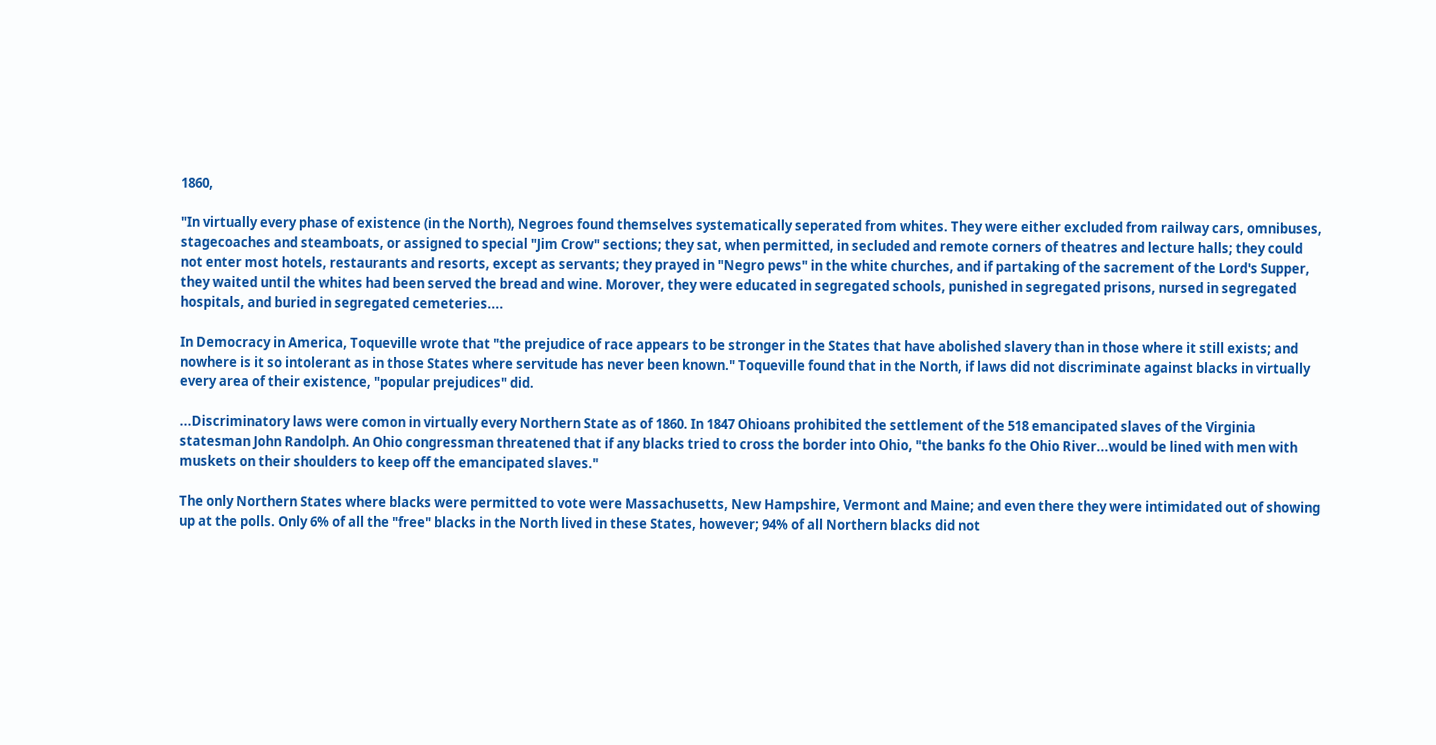1860,

"In virtually every phase of existence (in the North), Negroes found themselves systematically seperated from whites. They were either excluded from railway cars, omnibuses, stagecoaches and steamboats, or assigned to special "Jim Crow" sections; they sat, when permitted, in secluded and remote corners of theatres and lecture halls; they could not enter most hotels, restaurants and resorts, except as servants; they prayed in "Negro pews" in the white churches, and if partaking of the sacrement of the Lord's Supper, they waited until the whites had been served the bread and wine. Morover, they were educated in segregated schools, punished in segregated prisons, nursed in segregated hospitals, and buried in segregated cemeteries....

In Democracy in America, Toqueville wrote that "the prejudice of race appears to be stronger in the States that have abolished slavery than in those where it still exists; and nowhere is it so intolerant as in those States where servitude has never been known." Toqueville found that in the North, if laws did not discriminate against blacks in virtually every area of their existence, "popular prejudices" did.

...Discriminatory laws were comon in virtually every Northern State as of 1860. In 1847 Ohioans prohibited the settlement of the 518 emancipated slaves of the Virginia statesman John Randolph. An Ohio congressman threatened that if any blacks tried to cross the border into Ohio, "the banks fo the Ohio River...would be lined with men with muskets on their shoulders to keep off the emancipated slaves."

The only Northern States where blacks were permitted to vote were Massachusetts, New Hampshire, Vermont and Maine; and even there they were intimidated out of showing up at the polls. Only 6% of all the "free" blacks in the North lived in these States, however; 94% of all Northern blacks did not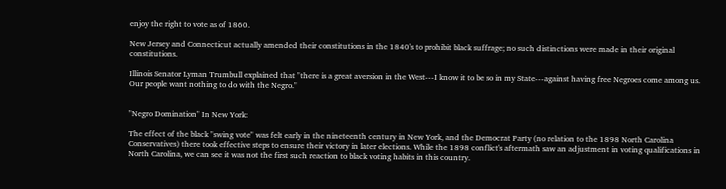enjoy the right to vote as of 1860.

New Jersey and Connecticut actually amended their constitutions in the 1840's to prohibit black suffrage; no such distinctions were made in their original constitutions.

Illinois Senator Lyman Trumbull explained that "there is a great aversion in the West---I know it to be so in my State---against having free Negroes come among us. Our people want nothing to do with the Negro."


"Negro Domination" In New York:

The effect of the black "swing vote" was felt early in the nineteenth century in New York, and the Democrat Party (no relation to the 1898 North Carolina Conservatives) there took effective steps to ensure their victory in later elections. While the 1898 conflict's aftermath saw an adjustment in voting qualifications in North Carolina, we can see it was not the first such reaction to black voting habits in this country.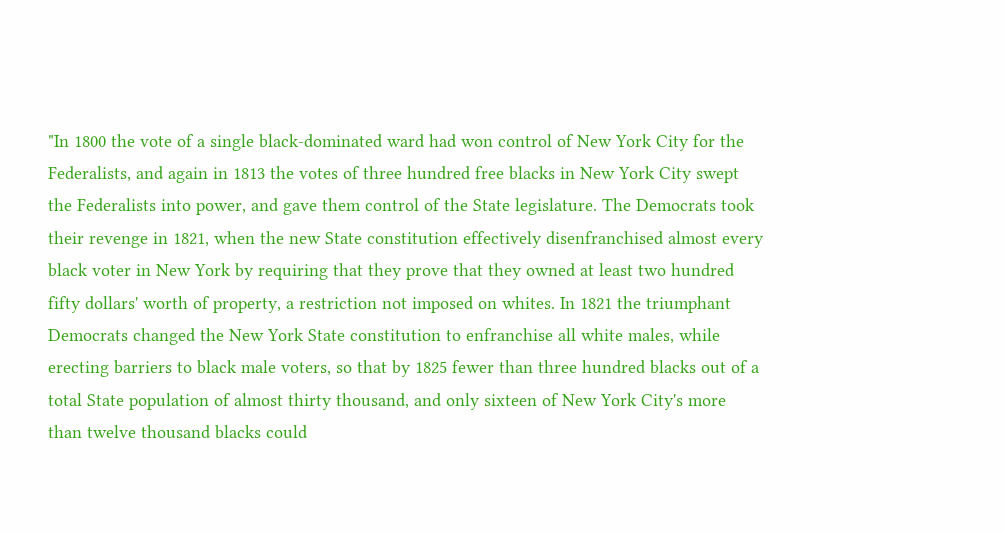"In 1800 the vote of a single black-dominated ward had won control of New York City for the Federalists, and again in 1813 the votes of three hundred free blacks in New York City swept the Federalists into power, and gave them control of the State legislature. The Democrats took their revenge in 1821, when the new State constitution effectively disenfranchised almost every black voter in New York by requiring that they prove that they owned at least two hundred fifty dollars' worth of property, a restriction not imposed on whites. In 1821 the triumphant Democrats changed the New York State constitution to enfranchise all white males, while erecting barriers to black male voters, so that by 1825 fewer than three hundred blacks out of a total State population of almost thirty thousand, and only sixteen of New York City's more than twelve thousand blacks could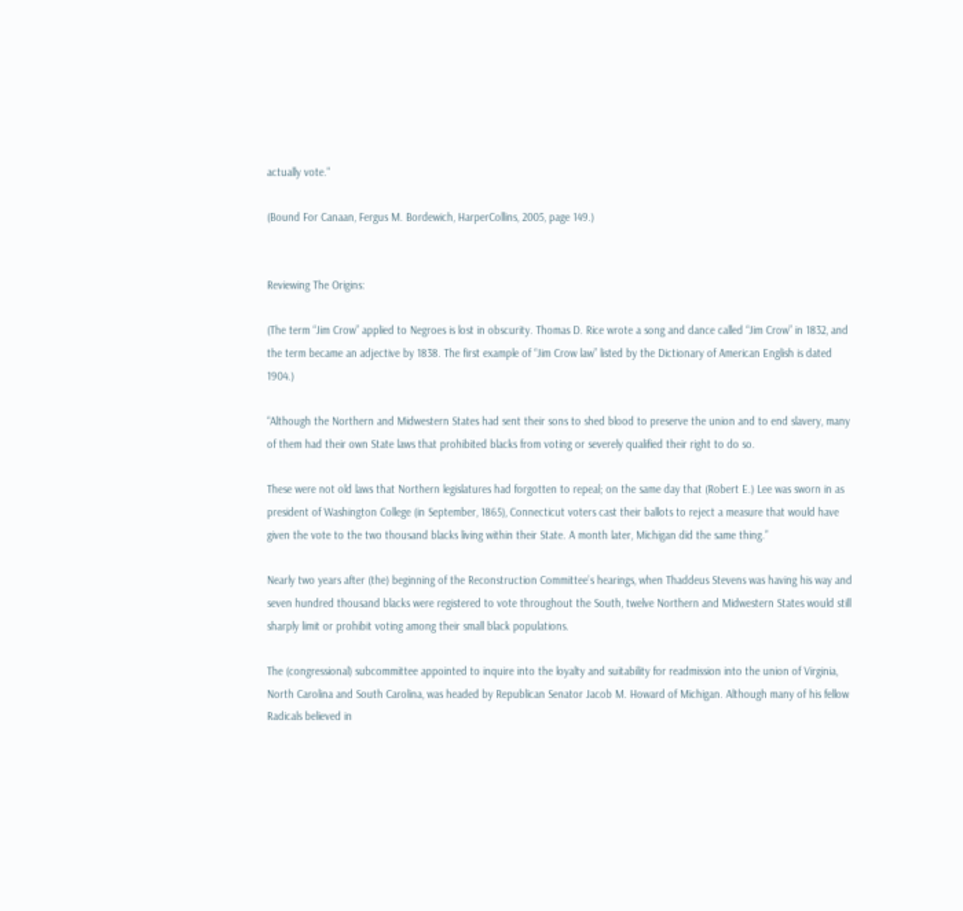actually vote."

(Bound For Canaan, Fergus M. Bordewich, HarperCollins, 2005, page 149.)


Reviewing The Origins:

(The term “Jim Crow” applied to Negroes is lost in obscurity. Thomas D. Rice wrote a song and dance called “Jim Crow” in 1832, and the term became an adjective by 1838. The first example of “Jim Crow law” listed by the Dictionary of American English is dated 1904.)

“Although the Northern and Midwestern States had sent their sons to shed blood to preserve the union and to end slavery, many of them had their own State laws that prohibited blacks from voting or severely qualified their right to do so.

These were not old laws that Northern legislatures had forgotten to repeal; on the same day that (Robert E.) Lee was sworn in as president of Washington College (in September, 1865), Connecticut voters cast their ballots to reject a measure that would have given the vote to the two thousand blacks living within their State. A month later, Michigan did the same thing.”

Nearly two years after (the) beginning of the Reconstruction Committee’s hearings, when Thaddeus Stevens was having his way and seven hundred thousand blacks were registered to vote throughout the South, twelve Northern and Midwestern States would still sharply limit or prohibit voting among their small black populations.

The (congressional) subcommittee appointed to inquire into the loyalty and suitability for readmission into the union of Virginia, North Carolina and South Carolina, was headed by Republican Senator Jacob M. Howard of Michigan. Although many of his fellow Radicals believed in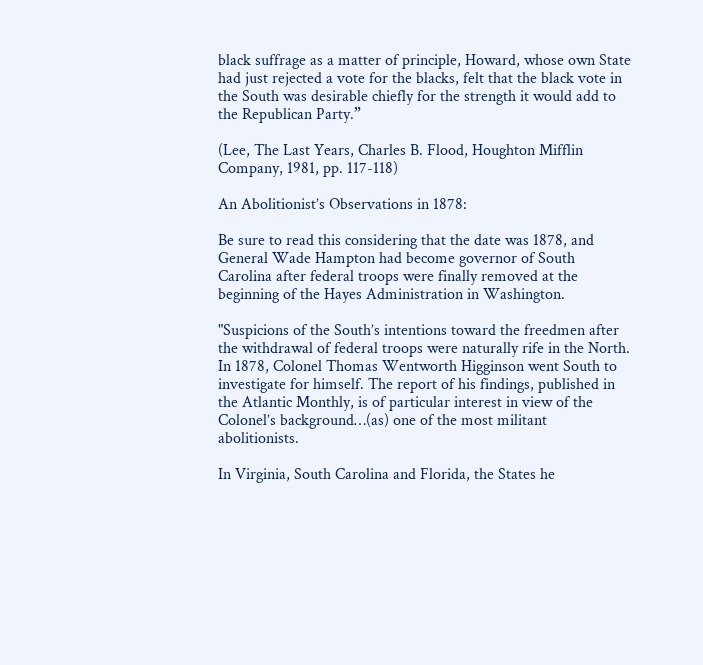black suffrage as a matter of principle, Howard, whose own State had just rejected a vote for the blacks, felt that the black vote in the South was desirable chiefly for the strength it would add to the Republican Party.”

(Lee, The Last Years, Charles B. Flood, Houghton Mifflin Company, 1981, pp. 117-118)

An Abolitionist’s Observations in 1878:

Be sure to read this considering that the date was 1878, and General Wade Hampton had become governor of South Carolina after federal troops were finally removed at the beginning of the Hayes Administration in Washington.

"Suspicions of the South’s intentions toward the freedmen after the withdrawal of federal troops were naturally rife in the North. In 1878, Colonel Thomas Wentworth Higginson went South to investigate for himself. The report of his findings, published in the Atlantic Monthly, is of particular interest in view of the Colonel’s background…(as) one of the most militant abolitionists.

In Virginia, South Carolina and Florida, the States he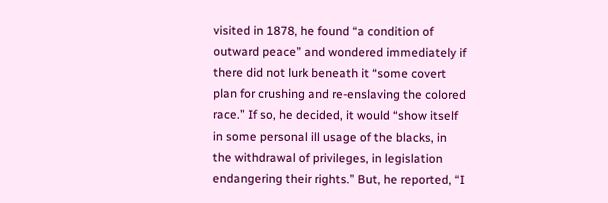visited in 1878, he found “a condition of outward peace” and wondered immediately if there did not lurk beneath it “some covert plan for crushing and re-enslaving the colored race.” If so, he decided, it would “show itself in some personal ill usage of the blacks, in the withdrawal of privileges, in legislation endangering their rights.” But, he reported, “I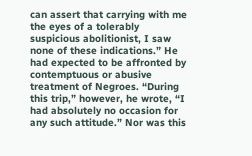can assert that carrying with me the eyes of a tolerably suspicious abolitionist, I saw none of these indications.” He had expected to be affronted by contemptuous or abusive treatment of Negroes. “During this trip,” however, he wrote, “I had absolutely no occasion for any such attitude.” Nor was this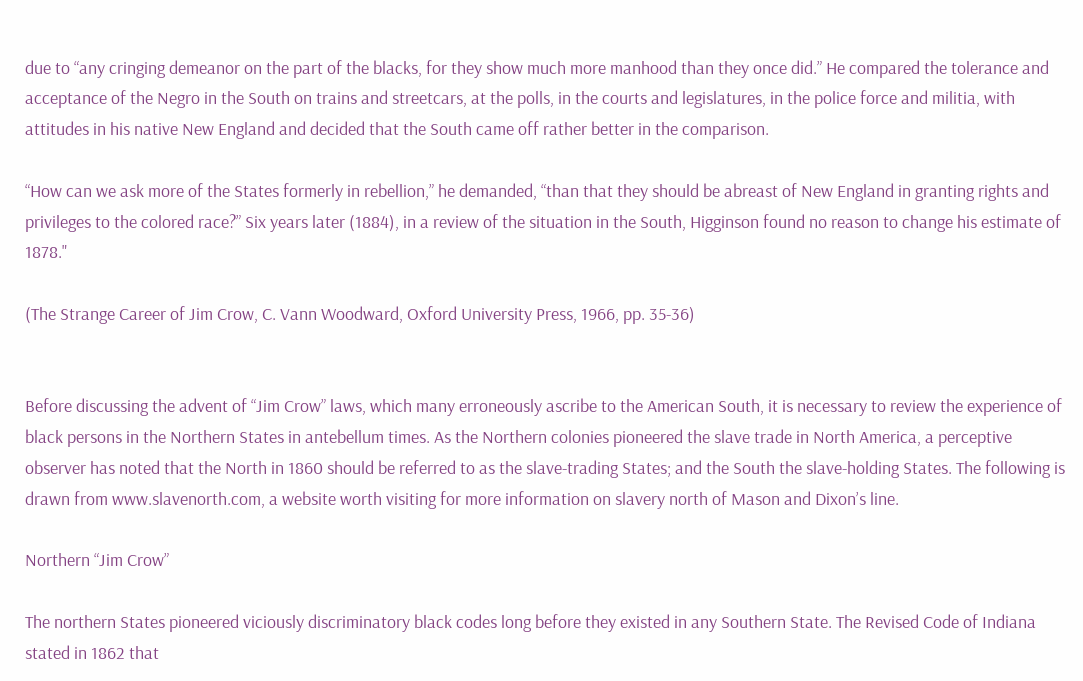due to “any cringing demeanor on the part of the blacks, for they show much more manhood than they once did.” He compared the tolerance and acceptance of the Negro in the South on trains and streetcars, at the polls, in the courts and legislatures, in the police force and militia, with attitudes in his native New England and decided that the South came off rather better in the comparison.

“How can we ask more of the States formerly in rebellion,” he demanded, “than that they should be abreast of New England in granting rights and privileges to the colored race?” Six years later (1884), in a review of the situation in the South, Higginson found no reason to change his estimate of 1878."

(The Strange Career of Jim Crow, C. Vann Woodward, Oxford University Press, 1966, pp. 35-36)


Before discussing the advent of “Jim Crow” laws, which many erroneously ascribe to the American South, it is necessary to review the experience of black persons in the Northern States in antebellum times. As the Northern colonies pioneered the slave trade in North America, a perceptive observer has noted that the North in 1860 should be referred to as the slave-trading States; and the South the slave-holding States. The following is drawn from www.slavenorth.com, a website worth visiting for more information on slavery north of Mason and Dixon’s line.

Northern “Jim Crow”

The northern States pioneered viciously discriminatory black codes long before they existed in any Southern State. The Revised Code of Indiana stated in 1862 that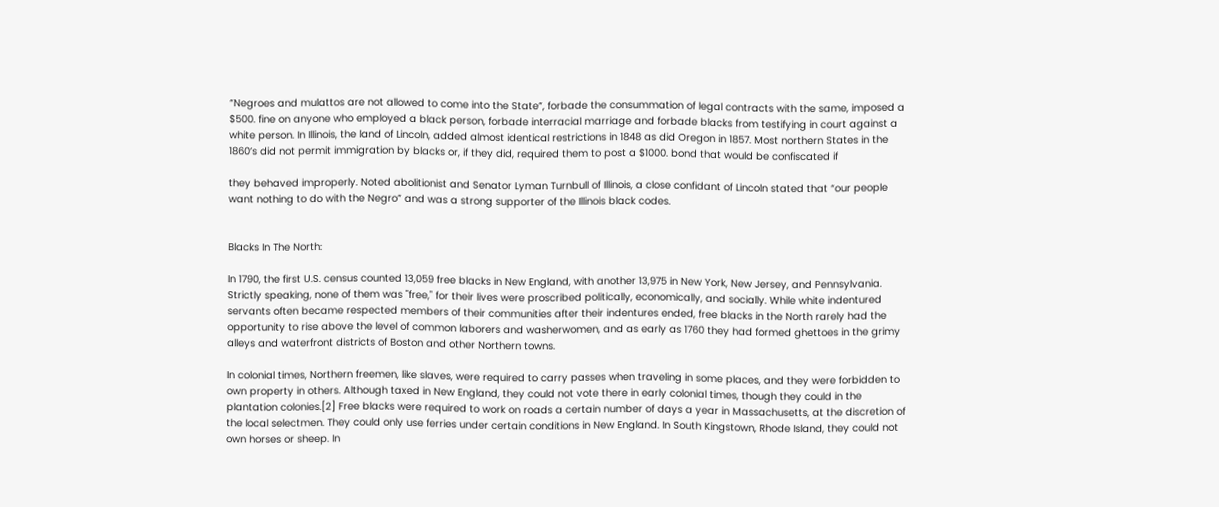“Negroes and mulattos are not allowed to come into the State”, forbade the consummation of legal contracts with the same, imposed a $500. fine on anyone who employed a black person, forbade interracial marriage and forbade blacks from testifying in court against a white person. In Illinois, the land of Lincoln, added almost identical restrictions in 1848 as did Oregon in 1857. Most northern States in the 1860’s did not permit immigration by blacks or, if they did, required them to post a $1000. bond that would be confiscated if

they behaved improperly. Noted abolitionist and Senator Lyman Turnbull of Illinois, a close confidant of Lincoln stated that “our people want nothing to do with the Negro” and was a strong supporter of the Illinois black codes.


Blacks In The North:

In 1790, the first U.S. census counted 13,059 free blacks in New England, with another 13,975 in New York, New Jersey, and Pennsylvania. Strictly speaking, none of them was "free," for their lives were proscribed politically, economically, and socially. While white indentured servants often became respected members of their communities after their indentures ended, free blacks in the North rarely had the opportunity to rise above the level of common laborers and washerwomen, and as early as 1760 they had formed ghettoes in the grimy alleys and waterfront districts of Boston and other Northern towns.

In colonial times, Northern freemen, like slaves, were required to carry passes when traveling in some places, and they were forbidden to own property in others. Although taxed in New England, they could not vote there in early colonial times, though they could in the plantation colonies.[2] Free blacks were required to work on roads a certain number of days a year in Massachusetts, at the discretion of the local selectmen. They could only use ferries under certain conditions in New England. In South Kingstown, Rhode Island, they could not own horses or sheep. In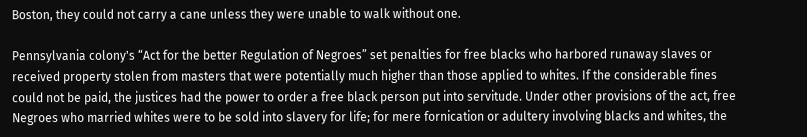Boston, they could not carry a cane unless they were unable to walk without one.

Pennsylvania colony's “Act for the better Regulation of Negroes” set penalties for free blacks who harbored runaway slaves or received property stolen from masters that were potentially much higher than those applied to whites. If the considerable fines could not be paid, the justices had the power to order a free black person put into servitude. Under other provisions of the act, free Negroes who married whites were to be sold into slavery for life; for mere fornication or adultery involving blacks and whites, the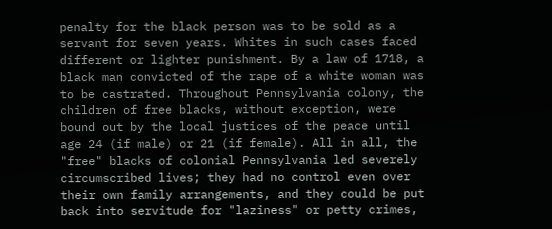penalty for the black person was to be sold as a servant for seven years. Whites in such cases faced different or lighter punishment. By a law of 1718, a black man convicted of the rape of a white woman was to be castrated. Throughout Pennsylvania colony, the children of free blacks, without exception, were bound out by the local justices of the peace until age 24 (if male) or 21 (if female). All in all, the "free" blacks of colonial Pennsylvania led severely circumscribed lives; they had no control even over their own family arrangements, and they could be put back into servitude for "laziness" or petty crimes,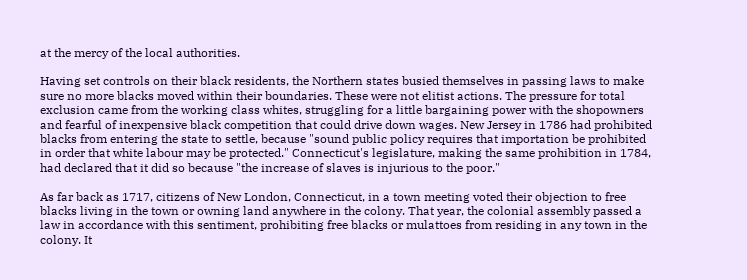at the mercy of the local authorities.

Having set controls on their black residents, the Northern states busied themselves in passing laws to make sure no more blacks moved within their boundaries. These were not elitist actions. The pressure for total exclusion came from the working class whites, struggling for a little bargaining power with the shopowners and fearful of inexpensive black competition that could drive down wages. New Jersey in 1786 had prohibited blacks from entering the state to settle, because "sound public policy requires that importation be prohibited in order that white labour may be protected." Connecticut's legislature, making the same prohibition in 1784, had declared that it did so because "the increase of slaves is injurious to the poor."

As far back as 1717, citizens of New London, Connecticut, in a town meeting voted their objection to free blacks living in the town or owning land anywhere in the colony. That year, the colonial assembly passed a law in accordance with this sentiment, prohibiting free blacks or mulattoes from residing in any town in the colony. It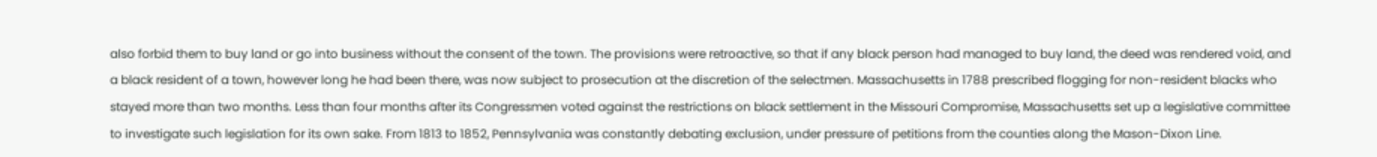also forbid them to buy land or go into business without the consent of the town. The provisions were retroactive, so that if any black person had managed to buy land, the deed was rendered void, and a black resident of a town, however long he had been there, was now subject to prosecution at the discretion of the selectmen. Massachusetts in 1788 prescribed flogging for non-resident blacks who stayed more than two months. Less than four months after its Congressmen voted against the restrictions on black settlement in the Missouri Compromise, Massachusetts set up a legislative committee to investigate such legislation for its own sake. From 1813 to 1852, Pennsylvania was constantly debating exclusion, under pressure of petitions from the counties along the Mason-Dixon Line.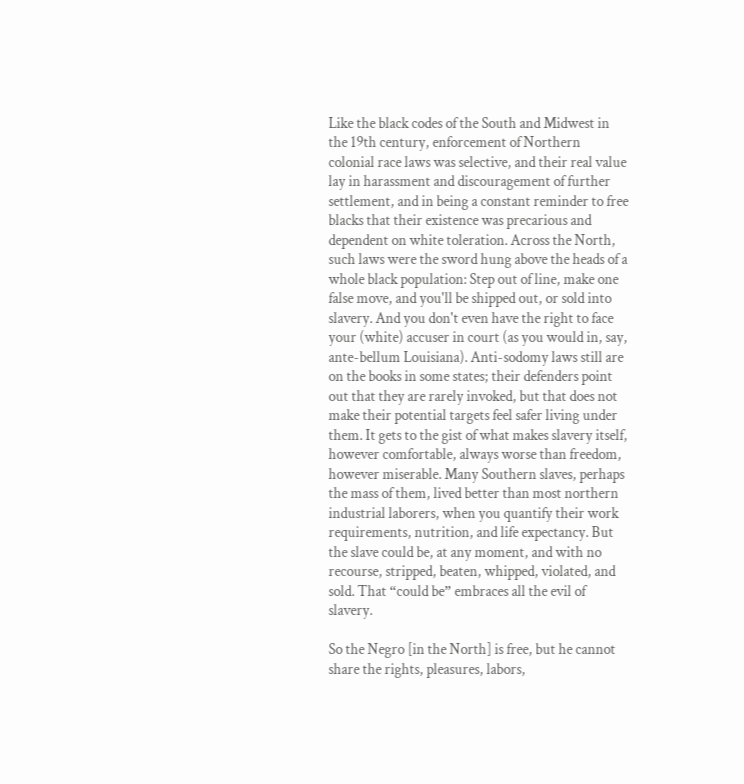Like the black codes of the South and Midwest in the 19th century, enforcement of Northern colonial race laws was selective, and their real value lay in harassment and discouragement of further settlement, and in being a constant reminder to free blacks that their existence was precarious and dependent on white toleration. Across the North, such laws were the sword hung above the heads of a whole black population: Step out of line, make one false move, and you'll be shipped out, or sold into slavery. And you don't even have the right to face your (white) accuser in court (as you would in, say, ante-bellum Louisiana). Anti-sodomy laws still are on the books in some states; their defenders point out that they are rarely invoked, but that does not make their potential targets feel safer living under them. It gets to the gist of what makes slavery itself, however comfortable, always worse than freedom, however miserable. Many Southern slaves, perhaps the mass of them, lived better than most northern industrial laborers, when you quantify their work requirements, nutrition, and life expectancy. But the slave could be, at any moment, and with no recourse, stripped, beaten, whipped, violated, and sold. That “could be” embraces all the evil of slavery.

So the Negro [in the North] is free, but he cannot share the rights, pleasures, labors,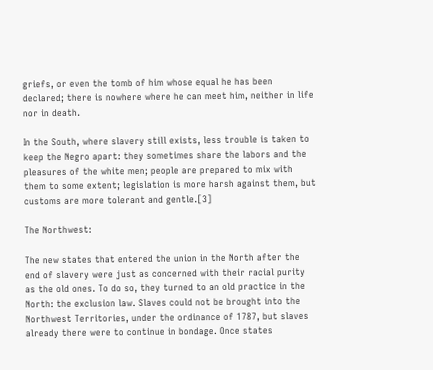griefs, or even the tomb of him whose equal he has been declared; there is nowhere where he can meet him, neither in life nor in death.

In the South, where slavery still exists, less trouble is taken to keep the Negro apart: they sometimes share the labors and the pleasures of the white men; people are prepared to mix with them to some extent; legislation is more harsh against them, but customs are more tolerant and gentle.[3]

The Northwest:

The new states that entered the union in the North after the end of slavery were just as concerned with their racial purity as the old ones. To do so, they turned to an old practice in the North: the exclusion law. Slaves could not be brought into the Northwest Territories, under the ordinance of 1787, but slaves already there were to continue in bondage. Once states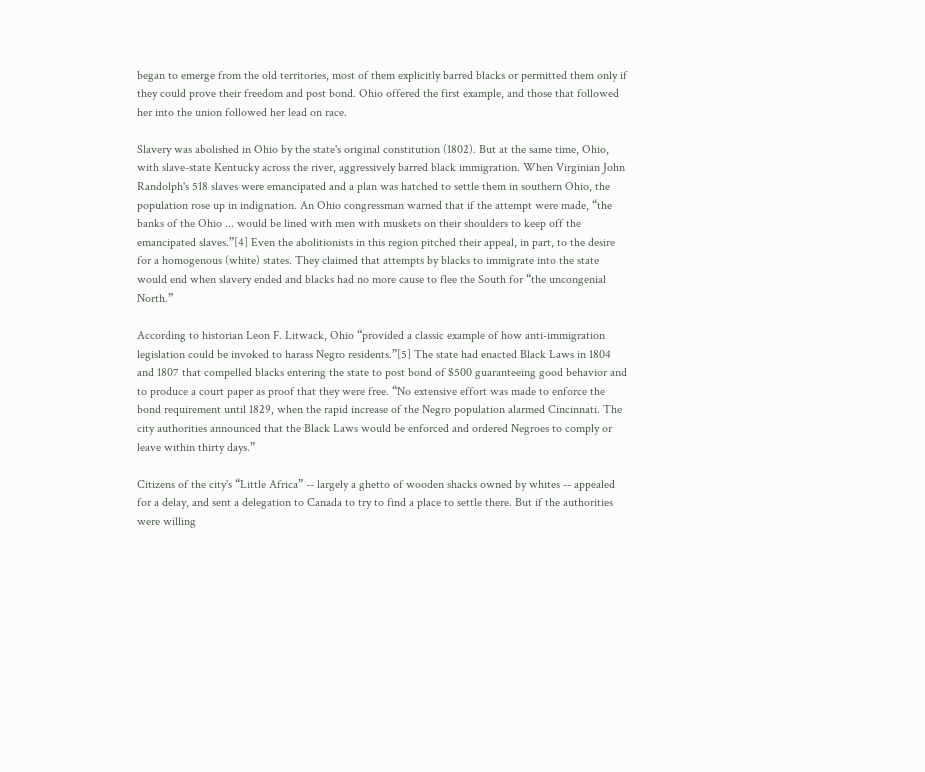began to emerge from the old territories, most of them explicitly barred blacks or permitted them only if they could prove their freedom and post bond. Ohio offered the first example, and those that followed her into the union followed her lead on race.

Slavery was abolished in Ohio by the state's original constitution (1802). But at the same time, Ohio, with slave-state Kentucky across the river, aggressively barred black immigration. When Virginian John Randolph's 518 slaves were emancipated and a plan was hatched to settle them in southern Ohio, the population rose up in indignation. An Ohio congressman warned that if the attempt were made, “the banks of the Ohio ... would be lined with men with muskets on their shoulders to keep off the emancipated slaves.”[4] Even the abolitionists in this region pitched their appeal, in part, to the desire for a homogenous (white) states. They claimed that attempts by blacks to immigrate into the state would end when slavery ended and blacks had no more cause to flee the South for “the uncongenial North.”

According to historian Leon F. Litwack, Ohio “provided a classic example of how anti-immigration legislation could be invoked to harass Negro residents.”[5] The state had enacted Black Laws in 1804 and 1807 that compelled blacks entering the state to post bond of $500 guaranteeing good behavior and to produce a court paper as proof that they were free. “No extensive effort was made to enforce the bond requirement until 1829, when the rapid increase of the Negro population alarmed Cincinnati. The city authorities announced that the Black Laws would be enforced and ordered Negroes to comply or leave within thirty days.”

Citizens of the city's “Little Africa” -- largely a ghetto of wooden shacks owned by whites -- appealed for a delay, and sent a delegation to Canada to try to find a place to settle there. But if the authorities were willing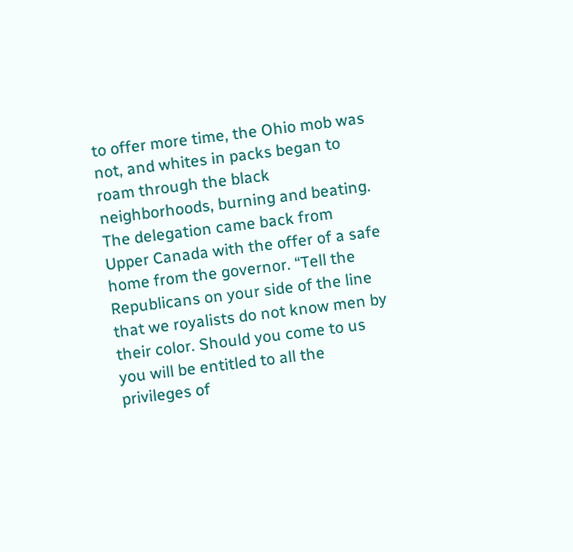to offer more time, the Ohio mob was not, and whites in packs began to roam through the black neighborhoods, burning and beating. The delegation came back from Upper Canada with the offer of a safe home from the governor. “Tell the Republicans on your side of the line that we royalists do not know men by their color. Should you come to us you will be entitled to all the privileges of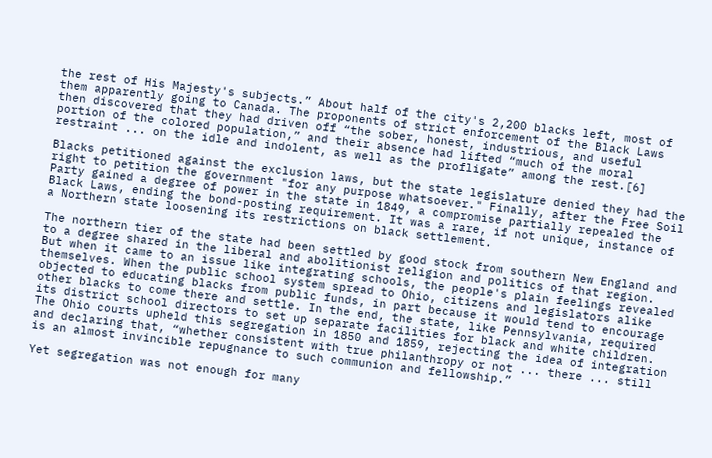the rest of His Majesty's subjects.” About half of the city's 2,200 blacks left, most of them apparently going to Canada. The proponents of strict enforcement of the Black Laws then discovered that they had driven off “the sober, honest, industrious, and useful portion of the colored population,” and their absence had lifted “much of the moral restraint ... on the idle and indolent, as well as the profligate” among the rest.[6]

Blacks petitioned against the exclusion laws, but the state legislature denied they had the right to petition the government "for any purpose whatsoever." Finally, after the Free Soil Party gained a degree of power in the state in 1849, a compromise partially repealed the Black Laws, ending the bond-posting requirement. It was a rare, if not unique, instance of a Northern state loosening its restrictions on black settlement.

The northern tier of the state had been settled by good stock from southern New England and to a degree shared in the liberal and abolitionist religion and politics of that region. But when it came to an issue like integrating schools, the people's plain feelings revealed themselves. When the public school system spread to Ohio, citizens and legislators alike objected to educating blacks from public funds, in part because it would tend to encourage other blacks to come there and settle. In the end, the state, like Pennsylvania, required its district school directors to set up separate facilities for black and white children. The Ohio courts upheld this segregation in 1850 and 1859, rejecting the idea of integration and declaring that, “whether consistent with true philanthropy or not ... there ... still is an almost invincible repugnance to such communion and fellowship.”

Yet segregation was not enough for many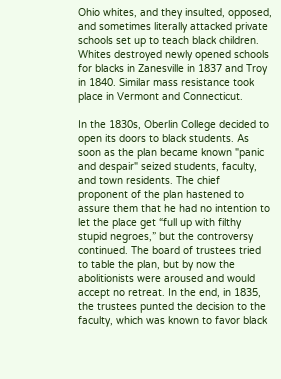Ohio whites, and they insulted, opposed, and sometimes literally attacked private schools set up to teach black children. Whites destroyed newly opened schools for blacks in Zanesville in 1837 and Troy in 1840. Similar mass resistance took place in Vermont and Connecticut.

In the 1830s, Oberlin College decided to open its doors to black students. As soon as the plan became known "panic and despair" seized students, faculty, and town residents. The chief proponent of the plan hastened to assure them that he had no intention to let the place get “full up with filthy stupid negroes,” but the controversy continued. The board of trustees tried to table the plan, but by now the abolitionists were aroused and would accept no retreat. In the end, in 1835, the trustees punted the decision to the faculty, which was known to favor black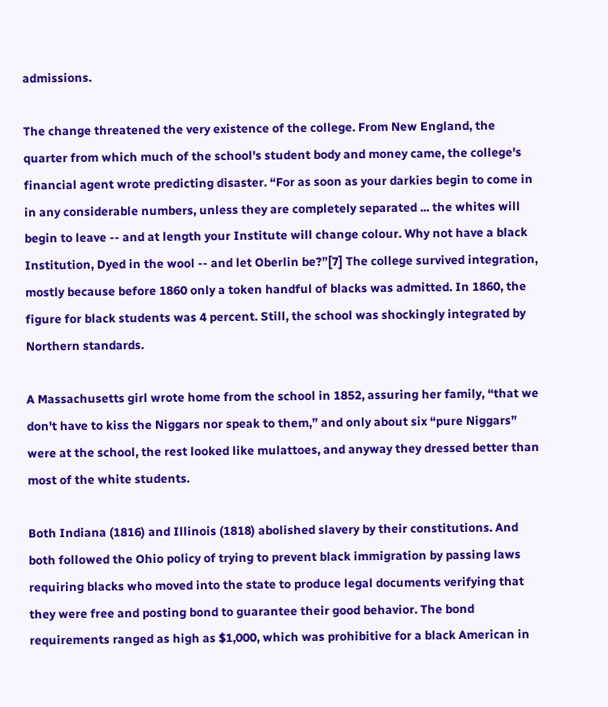admissions.

The change threatened the very existence of the college. From New England, the quarter from which much of the school's student body and money came, the college's financial agent wrote predicting disaster. “For as soon as your darkies begin to come in in any considerable numbers, unless they are completely separated ... the whites will begin to leave -- and at length your Institute will change colour. Why not have a black Institution, Dyed in the wool -- and let Oberlin be?”[7] The college survived integration, mostly because before 1860 only a token handful of blacks was admitted. In 1860, the figure for black students was 4 percent. Still, the school was shockingly integrated by Northern standards.

A Massachusetts girl wrote home from the school in 1852, assuring her family, “that we don't have to kiss the Niggars nor speak to them,” and only about six “pure Niggars” were at the school, the rest looked like mulattoes, and anyway they dressed better than most of the white students.

Both Indiana (1816) and Illinois (1818) abolished slavery by their constitutions. And both followed the Ohio policy of trying to prevent black immigration by passing laws requiring blacks who moved into the state to produce legal documents verifying that they were free and posting bond to guarantee their good behavior. The bond requirements ranged as high as $1,000, which was prohibitive for a black American in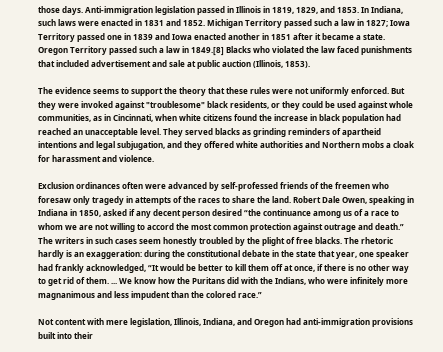those days. Anti-immigration legislation passed in Illinois in 1819, 1829, and 1853. In Indiana, such laws were enacted in 1831 and 1852. Michigan Territory passed such a law in 1827; Iowa Territory passed one in 1839 and Iowa enacted another in 1851 after it became a state. Oregon Territory passed such a law in 1849.[8] Blacks who violated the law faced punishments that included advertisement and sale at public auction (Illinois, 1853).

The evidence seems to support the theory that these rules were not uniformly enforced. But they were invoked against "troublesome" black residents, or they could be used against whole communities, as in Cincinnati, when white citizens found the increase in black population had reached an unacceptable level. They served blacks as grinding reminders of apartheid intentions and legal subjugation, and they offered white authorities and Northern mobs a cloak for harassment and violence.

Exclusion ordinances often were advanced by self-professed friends of the freemen who foresaw only tragedy in attempts of the races to share the land. Robert Dale Owen, speaking in Indiana in 1850, asked if any decent person desired “the continuance among us of a race to whom we are not willing to accord the most common protection against outrage and death.” The writers in such cases seem honestly troubled by the plight of free blacks. The rhetoric hardly is an exaggeration: during the constitutional debate in the state that year, one speaker had frankly acknowledged, “It would be better to kill them off at once, if there is no other way to get rid of them. ... We know how the Puritans did with the Indians, who were infinitely more magnanimous and less impudent than the colored race.”

Not content with mere legislation, Illinois, Indiana, and Oregon had anti-immigration provisions built into their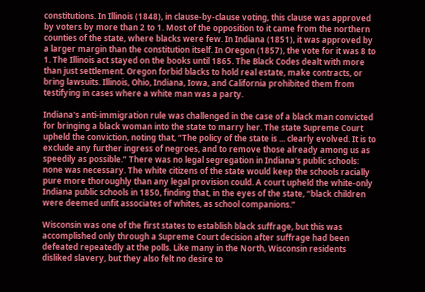constitutions. In Illinois (1848), in clause-by-clause voting, this clause was approved by voters by more than 2 to 1. Most of the opposition to it came from the northern counties of the state, where blacks were few. In Indiana (1851), it was approved by a larger margin than the constitution itself. In Oregon (1857), the vote for it was 8 to 1. The Illinois act stayed on the books until 1865. The Black Codes dealt with more than just settlement. Oregon forbid blacks to hold real estate, make contracts, or bring lawsuits. Illinois, Ohio, Indiana, Iowa, and California prohibited them from testifying in cases where a white man was a party.

Indiana's anti-immigration rule was challenged in the case of a black man convicted for bringing a black woman into the state to marry her. The state Supreme Court upheld the conviction, noting that, “The policy of the state is ... clearly evolved. It is to exclude any further ingress of negroes, and to remove those already among us as speedily as possible.” There was no legal segregation in Indiana's public schools: none was necessary. The white citizens of the state would keep the schools racially pure more thoroughly than any legal provision could. A court upheld the white-only Indiana public schools in 1850, finding that, in the eyes of the state, “black children were deemed unfit associates of whites, as school companions.”

Wisconsin was one of the first states to establish black suffrage, but this was accomplished only through a Supreme Court decision after suffrage had been defeated repeatedly at the polls. Like many in the North, Wisconsin residents disliked slavery, but they also felt no desire to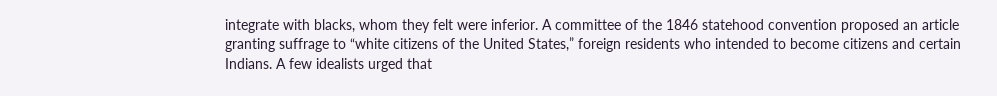integrate with blacks, whom they felt were inferior. A committee of the 1846 statehood convention proposed an article granting suffrage to “white citizens of the United States,” foreign residents who intended to become citizens and certain Indians. A few idealists urged that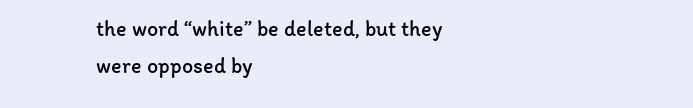the word “white” be deleted, but they were opposed by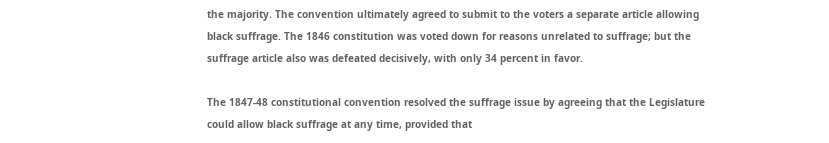the majority. The convention ultimately agreed to submit to the voters a separate article allowing black suffrage. The 1846 constitution was voted down for reasons unrelated to suffrage; but the suffrage article also was defeated decisively, with only 34 percent in favor.

The 1847-48 constitutional convention resolved the suffrage issue by agreeing that the Legislature could allow black suffrage at any time, provided that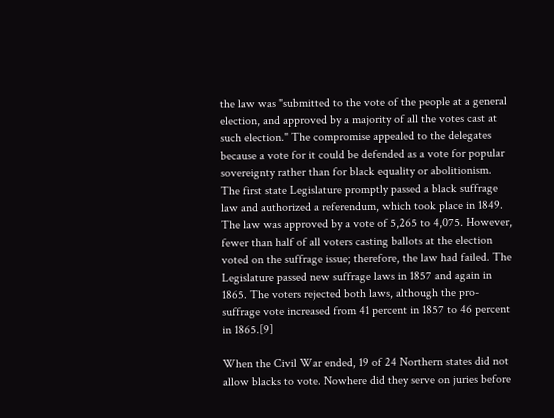the law was "submitted to the vote of the people at a general election, and approved by a majority of all the votes cast at such election." The compromise appealed to the delegates because a vote for it could be defended as a vote for popular sovereignty rather than for black equality or abolitionism. The first state Legislature promptly passed a black suffrage law and authorized a referendum, which took place in 1849. The law was approved by a vote of 5,265 to 4,075. However, fewer than half of all voters casting ballots at the election voted on the suffrage issue; therefore, the law had failed. The Legislature passed new suffrage laws in 1857 and again in 1865. The voters rejected both laws, although the pro-suffrage vote increased from 41 percent in 1857 to 46 percent in 1865.[9]

When the Civil War ended, 19 of 24 Northern states did not allow blacks to vote. Nowhere did they serve on juries before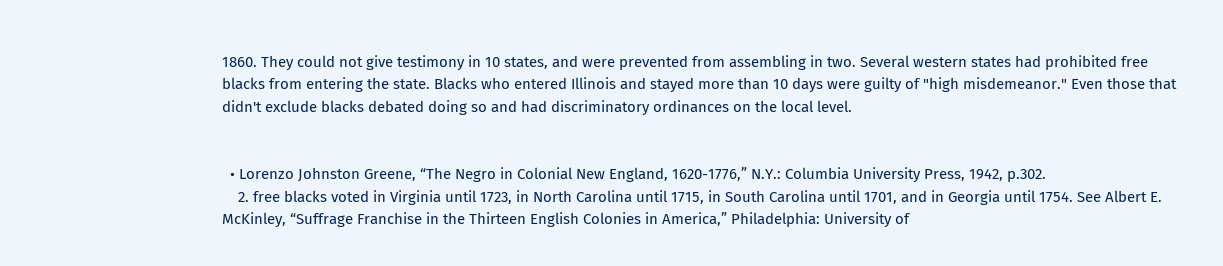1860. They could not give testimony in 10 states, and were prevented from assembling in two. Several western states had prohibited free blacks from entering the state. Blacks who entered Illinois and stayed more than 10 days were guilty of "high misdemeanor." Even those that didn't exclude blacks debated doing so and had discriminatory ordinances on the local level.


  • Lorenzo Johnston Greene, “The Negro in Colonial New England, 1620-1776,” N.Y.: Columbia University Press, 1942, p.302.
    2. free blacks voted in Virginia until 1723, in North Carolina until 1715, in South Carolina until 1701, and in Georgia until 1754. See Albert E. McKinley, “Suffrage Franchise in the Thirteen English Colonies in America,” Philadelphia: University of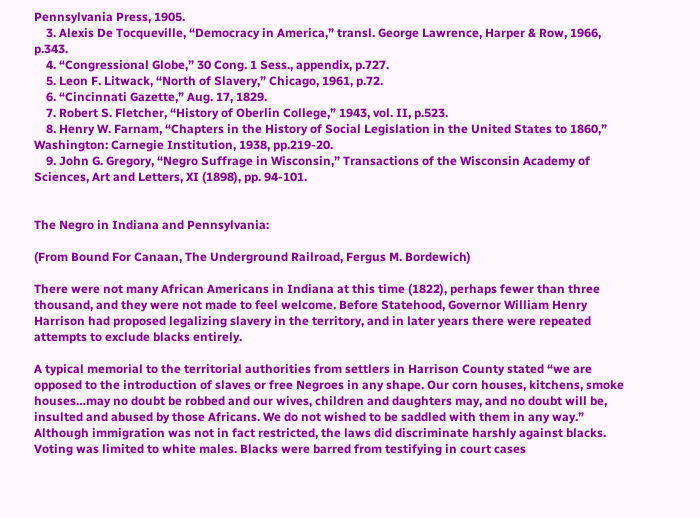Pennsylvania Press, 1905.
    3. Alexis De Tocqueville, “Democracy in America,” transl. George Lawrence, Harper & Row, 1966, p.343.
    4. “Congressional Globe,” 30 Cong. 1 Sess., appendix, p.727.
    5. Leon F. Litwack, “North of Slavery,” Chicago, 1961, p.72.
    6. “Cincinnati Gazette,” Aug. 17, 1829.
    7. Robert S. Fletcher, “History of Oberlin College,” 1943, vol. II, p.523.
    8. Henry W. Farnam, “Chapters in the History of Social Legislation in the United States to 1860,” Washington: Carnegie Institution, 1938, pp.219-20.
    9. John G. Gregory, “Negro Suffrage in Wisconsin,” Transactions of the Wisconsin Academy of Sciences, Art and Letters, XI (1898), pp. 94-101.


The Negro in Indiana and Pennsylvania:

(From Bound For Canaan, The Underground Railroad, Fergus M. Bordewich)

There were not many African Americans in Indiana at this time (1822), perhaps fewer than three thousand, and they were not made to feel welcome. Before Statehood, Governor William Henry Harrison had proposed legalizing slavery in the territory, and in later years there were repeated attempts to exclude blacks entirely.

A typical memorial to the territorial authorities from settlers in Harrison County stated “we are opposed to the introduction of slaves or free Negroes in any shape. Our corn houses, kitchens, smoke houses…may no doubt be robbed and our wives, children and daughters may, and no doubt will be, insulted and abused by those Africans. We do not wished to be saddled with them in any way.” Although immigration was not in fact restricted, the laws did discriminate harshly against blacks. Voting was limited to white males. Blacks were barred from testifying in court cases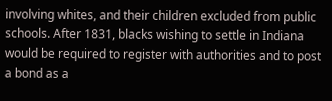involving whites, and their children excluded from public schools. After 1831, blacks wishing to settle in Indiana would be required to register with authorities and to post a bond as a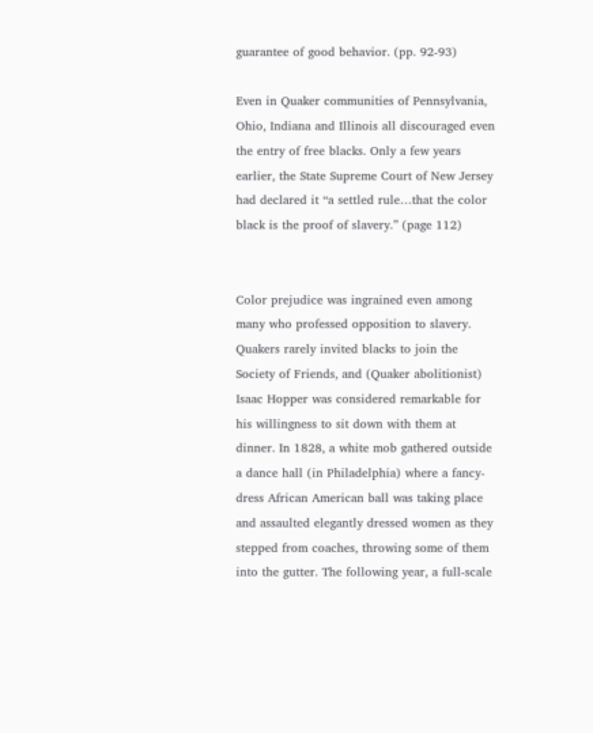guarantee of good behavior. (pp. 92-93)

Even in Quaker communities of Pennsylvania, Ohio, Indiana and Illinois all discouraged even the entry of free blacks. Only a few years earlier, the State Supreme Court of New Jersey had declared it “a settled rule…that the color black is the proof of slavery.” (page 112)


Color prejudice was ingrained even among many who professed opposition to slavery. Quakers rarely invited blacks to join the Society of Friends, and (Quaker abolitionist) Isaac Hopper was considered remarkable for his willingness to sit down with them at dinner. In 1828, a white mob gathered outside a dance hall (in Philadelphia) where a fancy-dress African American ball was taking place and assaulted elegantly dressed women as they stepped from coaches, throwing some of them into the gutter. The following year, a full-scale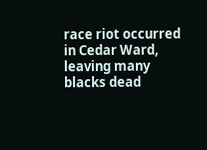race riot occurred in Cedar Ward, leaving many blacks dead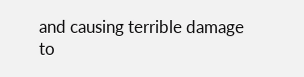and causing terrible damage to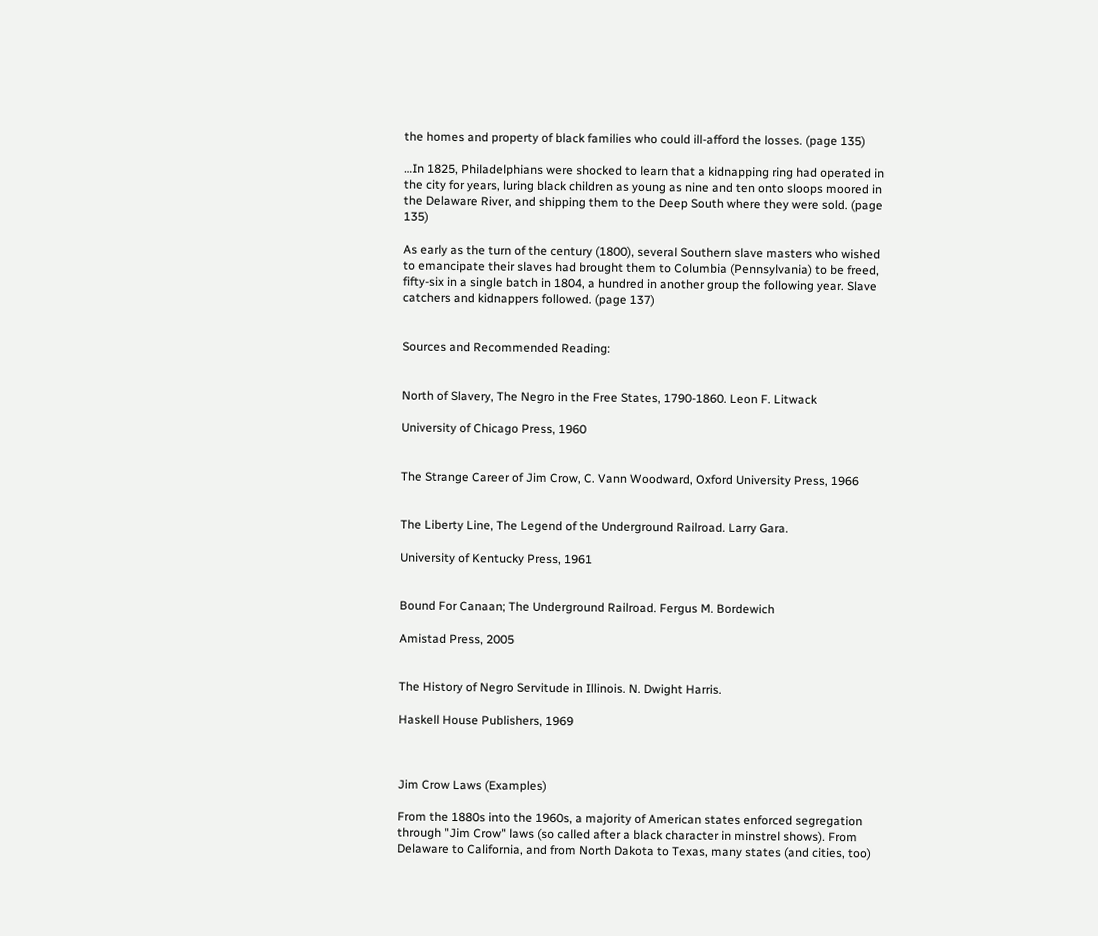the homes and property of black families who could ill-afford the losses. (page 135)

…In 1825, Philadelphians were shocked to learn that a kidnapping ring had operated in the city for years, luring black children as young as nine and ten onto sloops moored in the Delaware River, and shipping them to the Deep South where they were sold. (page 135)

As early as the turn of the century (1800), several Southern slave masters who wished to emancipate their slaves had brought them to Columbia (Pennsylvania) to be freed, fifty-six in a single batch in 1804, a hundred in another group the following year. Slave catchers and kidnappers followed. (page 137)


Sources and Recommended Reading:


North of Slavery, The Negro in the Free States, 1790-1860. Leon F. Litwack

University of Chicago Press, 1960


The Strange Career of Jim Crow, C. Vann Woodward, Oxford University Press, 1966


The Liberty Line, The Legend of the Underground Railroad. Larry Gara.

University of Kentucky Press, 1961


Bound For Canaan; The Underground Railroad. Fergus M. Bordewich

Amistad Press, 2005


The History of Negro Servitude in Illinois. N. Dwight Harris.

Haskell House Publishers, 1969



Jim Crow Laws (Examples)

From the 1880s into the 1960s, a majority of American states enforced segregation through "Jim Crow" laws (so called after a black character in minstrel shows). From Delaware to California, and from North Dakota to Texas, many states (and cities, too)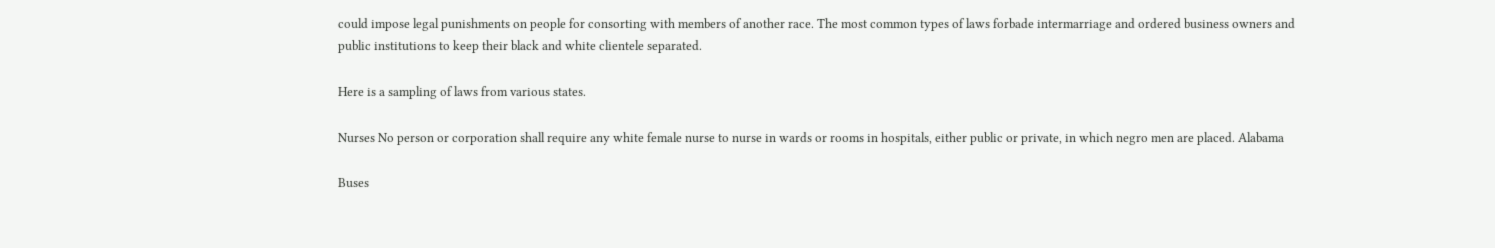could impose legal punishments on people for consorting with members of another race. The most common types of laws forbade intermarriage and ordered business owners and public institutions to keep their black and white clientele separated.

Here is a sampling of laws from various states.

Nurses No person or corporation shall require any white female nurse to nurse in wards or rooms in hospitals, either public or private, in which negro men are placed. Alabama

Buses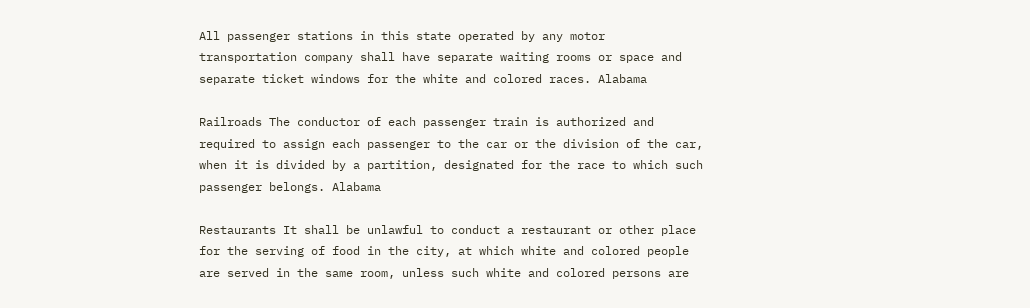All passenger stations in this state operated by any motor transportation company shall have separate waiting rooms or space and separate ticket windows for the white and colored races. Alabama

Railroads The conductor of each passenger train is authorized and required to assign each passenger to the car or the division of the car, when it is divided by a partition, designated for the race to which such passenger belongs. Alabama

Restaurants It shall be unlawful to conduct a restaurant or other place for the serving of food in the city, at which white and colored people are served in the same room, unless such white and colored persons are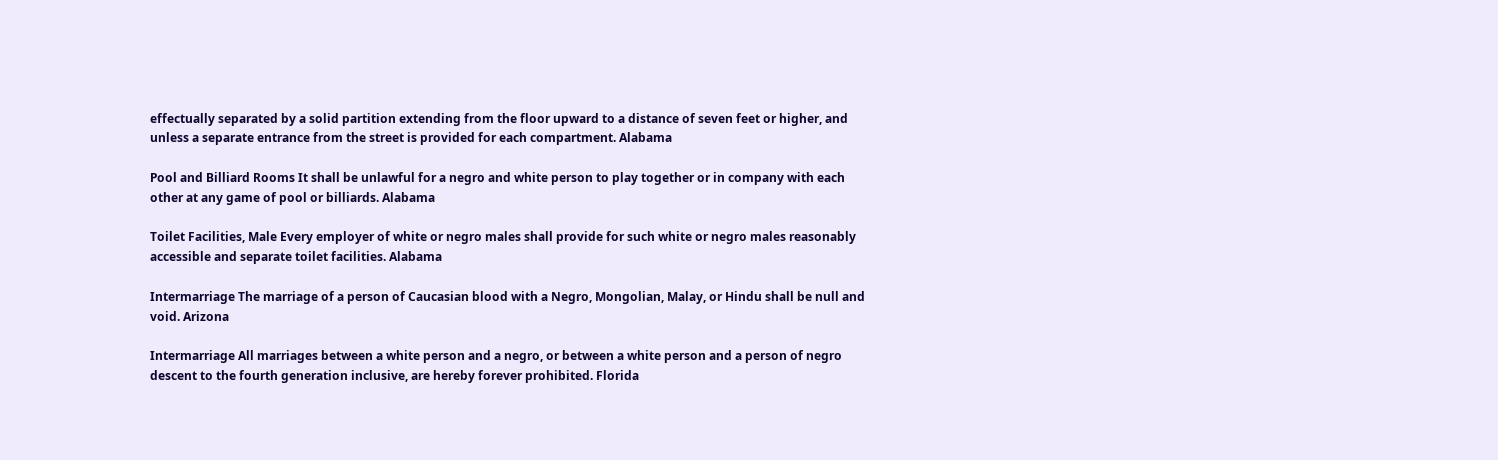effectually separated by a solid partition extending from the floor upward to a distance of seven feet or higher, and unless a separate entrance from the street is provided for each compartment. Alabama

Pool and Billiard Rooms It shall be unlawful for a negro and white person to play together or in company with each other at any game of pool or billiards. Alabama

Toilet Facilities, Male Every employer of white or negro males shall provide for such white or negro males reasonably accessible and separate toilet facilities. Alabama

Intermarriage The marriage of a person of Caucasian blood with a Negro, Mongolian, Malay, or Hindu shall be null and void. Arizona

Intermarriage All marriages between a white person and a negro, or between a white person and a person of negro descent to the fourth generation inclusive, are hereby forever prohibited. Florida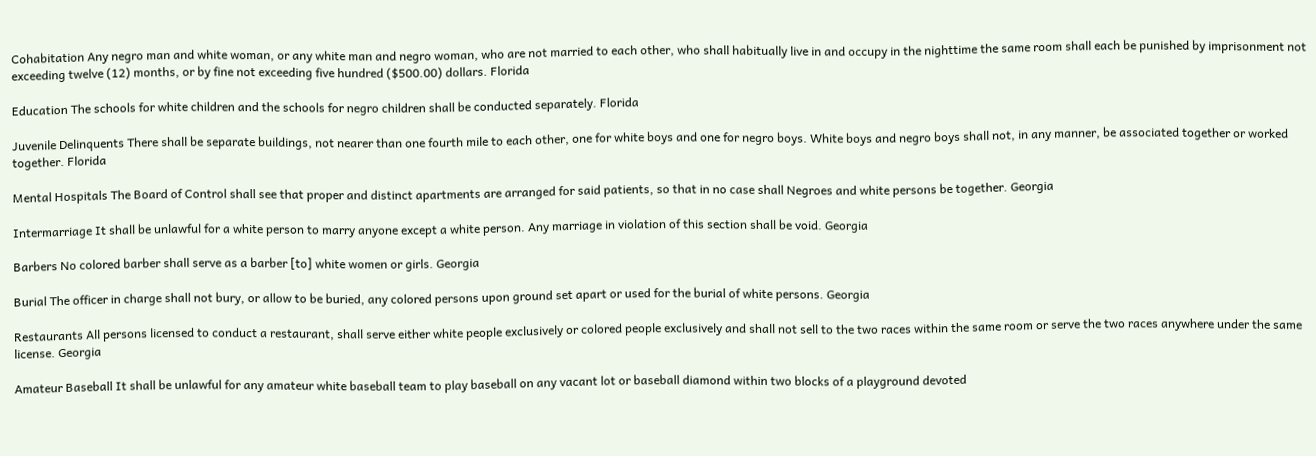Cohabitation Any negro man and white woman, or any white man and negro woman, who are not married to each other, who shall habitually live in and occupy in the nighttime the same room shall each be punished by imprisonment not exceeding twelve (12) months, or by fine not exceeding five hundred ($500.00) dollars. Florida

Education The schools for white children and the schools for negro children shall be conducted separately. Florida

Juvenile Delinquents There shall be separate buildings, not nearer than one fourth mile to each other, one for white boys and one for negro boys. White boys and negro boys shall not, in any manner, be associated together or worked together. Florida

Mental Hospitals The Board of Control shall see that proper and distinct apartments are arranged for said patients, so that in no case shall Negroes and white persons be together. Georgia

Intermarriage It shall be unlawful for a white person to marry anyone except a white person. Any marriage in violation of this section shall be void. Georgia

Barbers No colored barber shall serve as a barber [to] white women or girls. Georgia

Burial The officer in charge shall not bury, or allow to be buried, any colored persons upon ground set apart or used for the burial of white persons. Georgia

Restaurants All persons licensed to conduct a restaurant, shall serve either white people exclusively or colored people exclusively and shall not sell to the two races within the same room or serve the two races anywhere under the same license. Georgia

Amateur Baseball It shall be unlawful for any amateur white baseball team to play baseball on any vacant lot or baseball diamond within two blocks of a playground devoted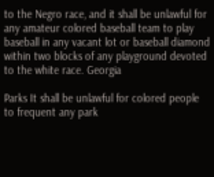to the Negro race, and it shall be unlawful for any amateur colored baseball team to play baseball in any vacant lot or baseball diamond within two blocks of any playground devoted to the white race. Georgia

Parks It shall be unlawful for colored people to frequent any park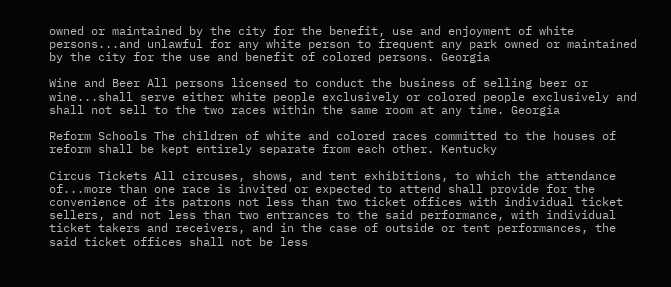owned or maintained by the city for the benefit, use and enjoyment of white persons...and unlawful for any white person to frequent any park owned or maintained by the city for the use and benefit of colored persons. Georgia

Wine and Beer All persons licensed to conduct the business of selling beer or wine...shall serve either white people exclusively or colored people exclusively and shall not sell to the two races within the same room at any time. Georgia

Reform Schools The children of white and colored races committed to the houses of reform shall be kept entirely separate from each other. Kentucky

Circus Tickets All circuses, shows, and tent exhibitions, to which the attendance of...more than one race is invited or expected to attend shall provide for the convenience of its patrons not less than two ticket offices with individual ticket sellers, and not less than two entrances to the said performance, with individual ticket takers and receivers, and in the case of outside or tent performances, the said ticket offices shall not be less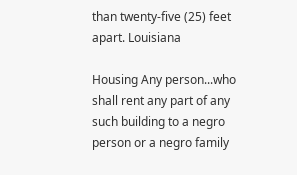than twenty-five (25) feet apart. Louisiana

Housing Any person...who shall rent any part of any such building to a negro person or a negro family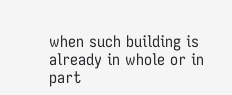when such building is already in whole or in part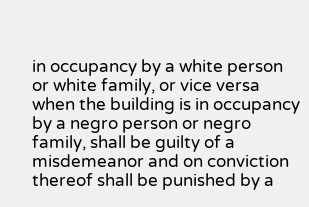in occupancy by a white person or white family, or vice versa when the building is in occupancy by a negro person or negro family, shall be guilty of a misdemeanor and on conviction thereof shall be punished by a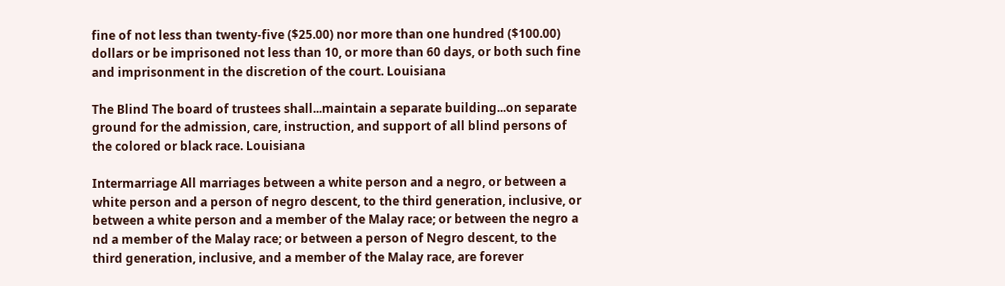fine of not less than twenty-five ($25.00) nor more than one hundred ($100.00) dollars or be imprisoned not less than 10, or more than 60 days, or both such fine and imprisonment in the discretion of the court. Louisiana

The Blind The board of trustees shall...maintain a separate building...on separate ground for the admission, care, instruction, and support of all blind persons of the colored or black race. Louisiana

Intermarriage All marriages between a white person and a negro, or between a white person and a person of negro descent, to the third generation, inclusive, or between a white person and a member of the Malay race; or between the negro a nd a member of the Malay race; or between a person of Negro descent, to the third generation, inclusive, and a member of the Malay race, are forever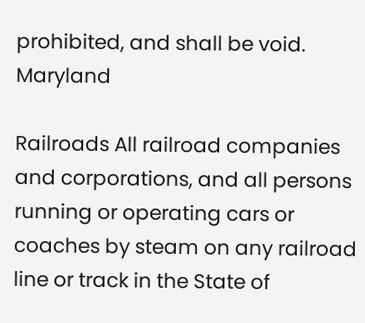prohibited, and shall be void. Maryland

Railroads All railroad companies and corporations, and all persons running or operating cars or coaches by steam on any railroad line or track in the State of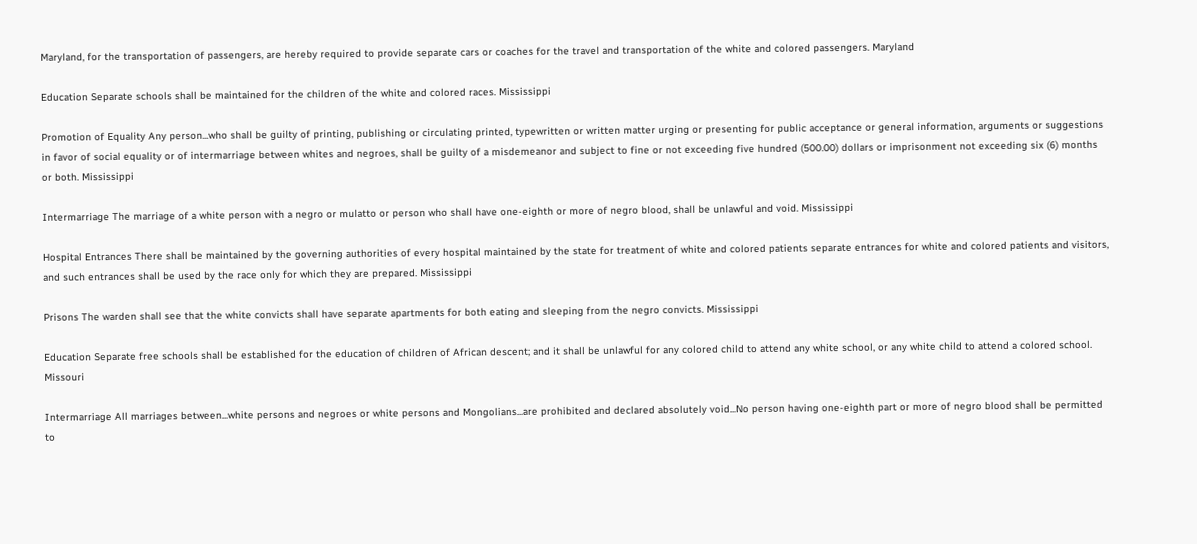Maryland, for the transportation of passengers, are hereby required to provide separate cars or coaches for the travel and transportation of the white and colored passengers. Maryland

Education Separate schools shall be maintained for the children of the white and colored races. Mississippi

Promotion of Equality Any person...who shall be guilty of printing, publishing or circulating printed, typewritten or written matter urging or presenting for public acceptance or general information, arguments or suggestions in favor of social equality or of intermarriage between whites and negroes, shall be guilty of a misdemeanor and subject to fine or not exceeding five hundred (500.00) dollars or imprisonment not exceeding six (6) months or both. Mississippi

Intermarriage The marriage of a white person with a negro or mulatto or person who shall have one-eighth or more of negro blood, shall be unlawful and void. Mississippi

Hospital Entrances There shall be maintained by the governing authorities of every hospital maintained by the state for treatment of white and colored patients separate entrances for white and colored patients and visitors, and such entrances shall be used by the race only for which they are prepared. Mississippi

Prisons The warden shall see that the white convicts shall have separate apartments for both eating and sleeping from the negro convicts. Mississippi

Education Separate free schools shall be established for the education of children of African descent; and it shall be unlawful for any colored child to attend any white school, or any white child to attend a colored school. Missouri

Intermarriage All marriages between...white persons and negroes or white persons and Mongolians...are prohibited and declared absolutely void...No person having one-eighth part or more of negro blood shall be permitted to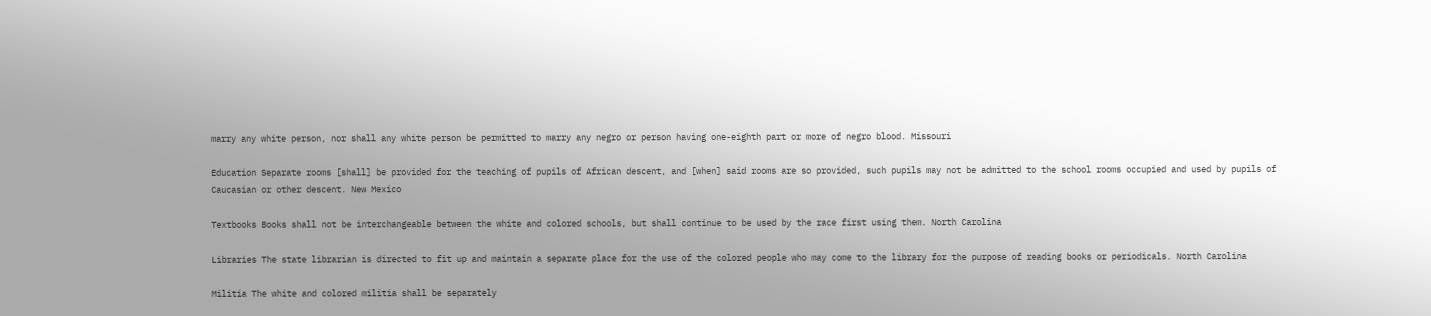marry any white person, nor shall any white person be permitted to marry any negro or person having one-eighth part or more of negro blood. Missouri

Education Separate rooms [shall] be provided for the teaching of pupils of African descent, and [when] said rooms are so provided, such pupils may not be admitted to the school rooms occupied and used by pupils of Caucasian or other descent. New Mexico

Textbooks Books shall not be interchangeable between the white and colored schools, but shall continue to be used by the race first using them. North Carolina

Libraries The state librarian is directed to fit up and maintain a separate place for the use of the colored people who may come to the library for the purpose of reading books or periodicals. North Carolina

Militia The white and colored militia shall be separately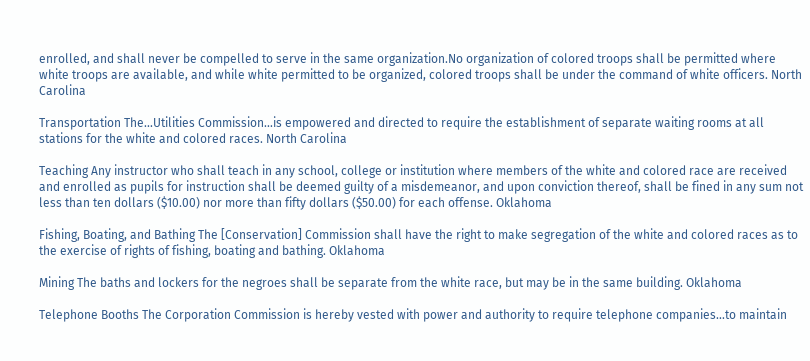enrolled, and shall never be compelled to serve in the same organization.No organization of colored troops shall be permitted where white troops are available, and while white permitted to be organized, colored troops shall be under the command of white officers. North Carolina

Transportation The...Utilities Commission...is empowered and directed to require the establishment of separate waiting rooms at all stations for the white and colored races. North Carolina

Teaching Any instructor who shall teach in any school, college or institution where members of the white and colored race are received and enrolled as pupils for instruction shall be deemed guilty of a misdemeanor, and upon conviction thereof, shall be fined in any sum not less than ten dollars ($10.00) nor more than fifty dollars ($50.00) for each offense. Oklahoma

Fishing, Boating, and Bathing The [Conservation] Commission shall have the right to make segregation of the white and colored races as to the exercise of rights of fishing, boating and bathing. Oklahoma

Mining The baths and lockers for the negroes shall be separate from the white race, but may be in the same building. Oklahoma

Telephone Booths The Corporation Commission is hereby vested with power and authority to require telephone companies...to maintain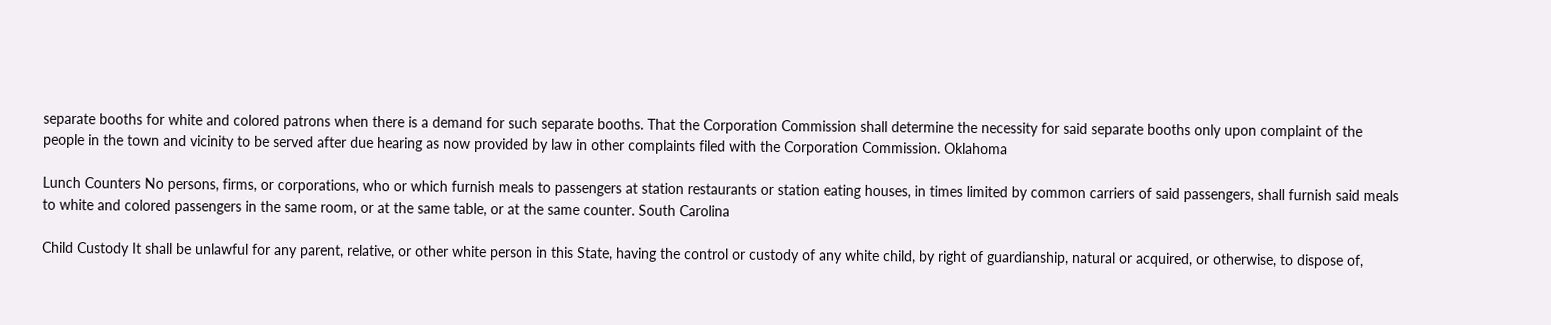separate booths for white and colored patrons when there is a demand for such separate booths. That the Corporation Commission shall determine the necessity for said separate booths only upon complaint of the people in the town and vicinity to be served after due hearing as now provided by law in other complaints filed with the Corporation Commission. Oklahoma

Lunch Counters No persons, firms, or corporations, who or which furnish meals to passengers at station restaurants or station eating houses, in times limited by common carriers of said passengers, shall furnish said meals to white and colored passengers in the same room, or at the same table, or at the same counter. South Carolina

Child Custody It shall be unlawful for any parent, relative, or other white person in this State, having the control or custody of any white child, by right of guardianship, natural or acquired, or otherwise, to dispose of,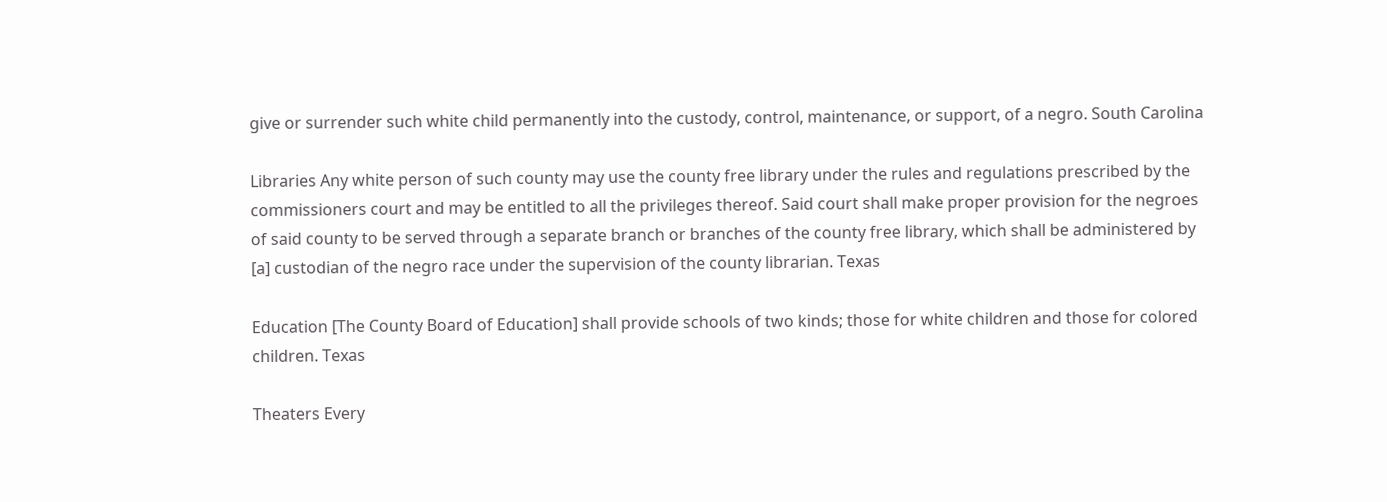give or surrender such white child permanently into the custody, control, maintenance, or support, of a negro. South Carolina

Libraries Any white person of such county may use the county free library under the rules and regulations prescribed by the commissioners court and may be entitled to all the privileges thereof. Said court shall make proper provision for the negroes of said county to be served through a separate branch or branches of the county free library, which shall be administered by [a] custodian of the negro race under the supervision of the county librarian. Texas

Education [The County Board of Education] shall provide schools of two kinds; those for white children and those for colored children. Texas

Theaters Every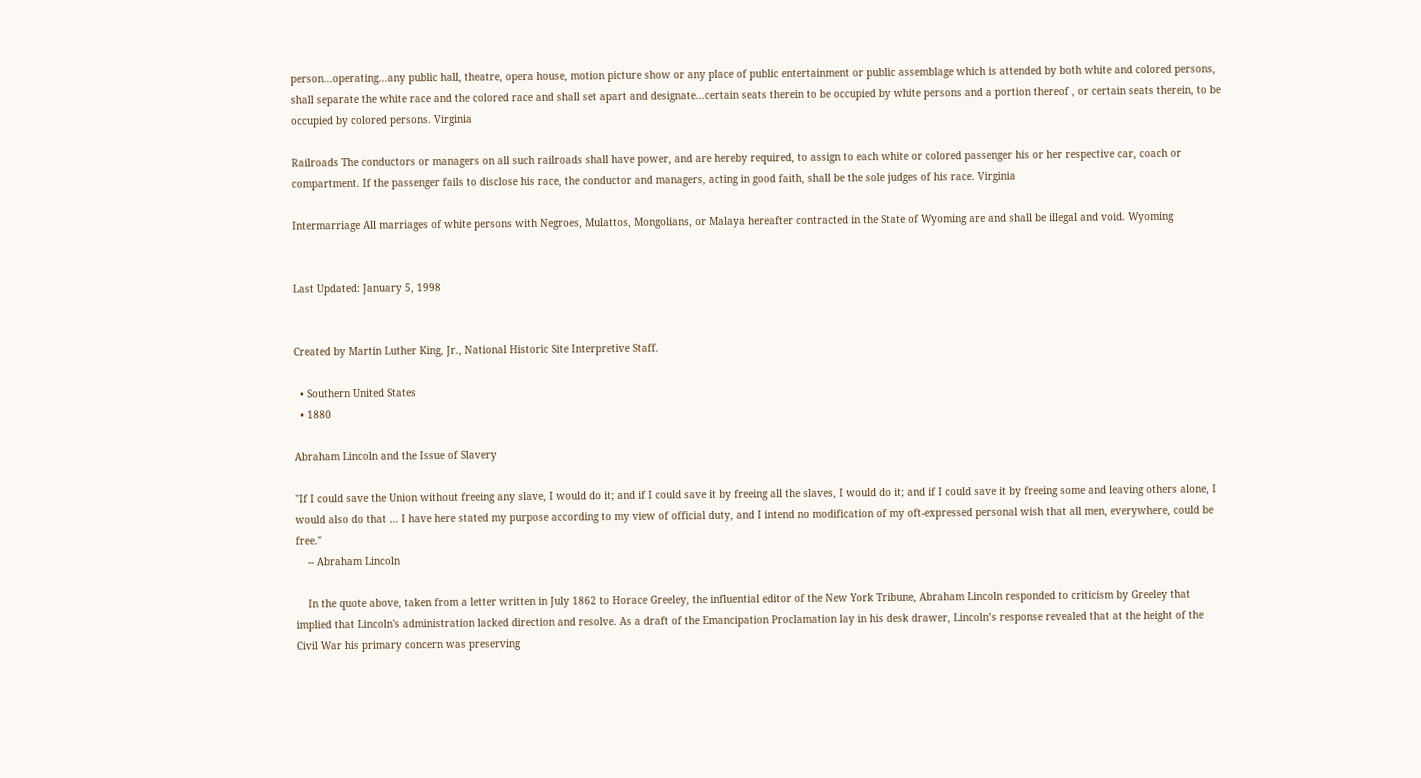person...operating...any public hall, theatre, opera house, motion picture show or any place of public entertainment or public assemblage which is attended by both white and colored persons, shall separate the white race and the colored race and shall set apart and designate...certain seats therein to be occupied by white persons and a portion thereof , or certain seats therein, to be occupied by colored persons. Virginia

Railroads The conductors or managers on all such railroads shall have power, and are hereby required, to assign to each white or colored passenger his or her respective car, coach or compartment. If the passenger fails to disclose his race, the conductor and managers, acting in good faith, shall be the sole judges of his race. Virginia

Intermarriage All marriages of white persons with Negroes, Mulattos, Mongolians, or Malaya hereafter contracted in the State of Wyoming are and shall be illegal and void. Wyoming


Last Updated: January 5, 1998


Created by Martin Luther King, Jr., National Historic Site Interpretive Staff.

  • Southern United States
  • 1880

Abraham Lincoln and the Issue of Slavery

"If I could save the Union without freeing any slave, I would do it; and if I could save it by freeing all the slaves, I would do it; and if I could save it by freeing some and leaving others alone, I would also do that … I have here stated my purpose according to my view of official duty, and I intend no modification of my oft-expressed personal wish that all men, everywhere, could be free."
    -- Abraham Lincoln

    In the quote above, taken from a letter written in July 1862 to Horace Greeley, the influential editor of the New York Tribune, Abraham Lincoln responded to criticism by Greeley that implied that Lincoln's administration lacked direction and resolve. As a draft of the Emancipation Proclamation lay in his desk drawer, Lincoln’s response revealed that at the height of the Civil War his primary concern was preserving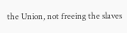the Union, not freeing the slaves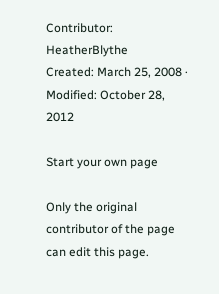Contributor: HeatherBlythe
Created: March 25, 2008 · Modified: October 28, 2012

Start your own page

Only the original contributor of the page can edit this page.